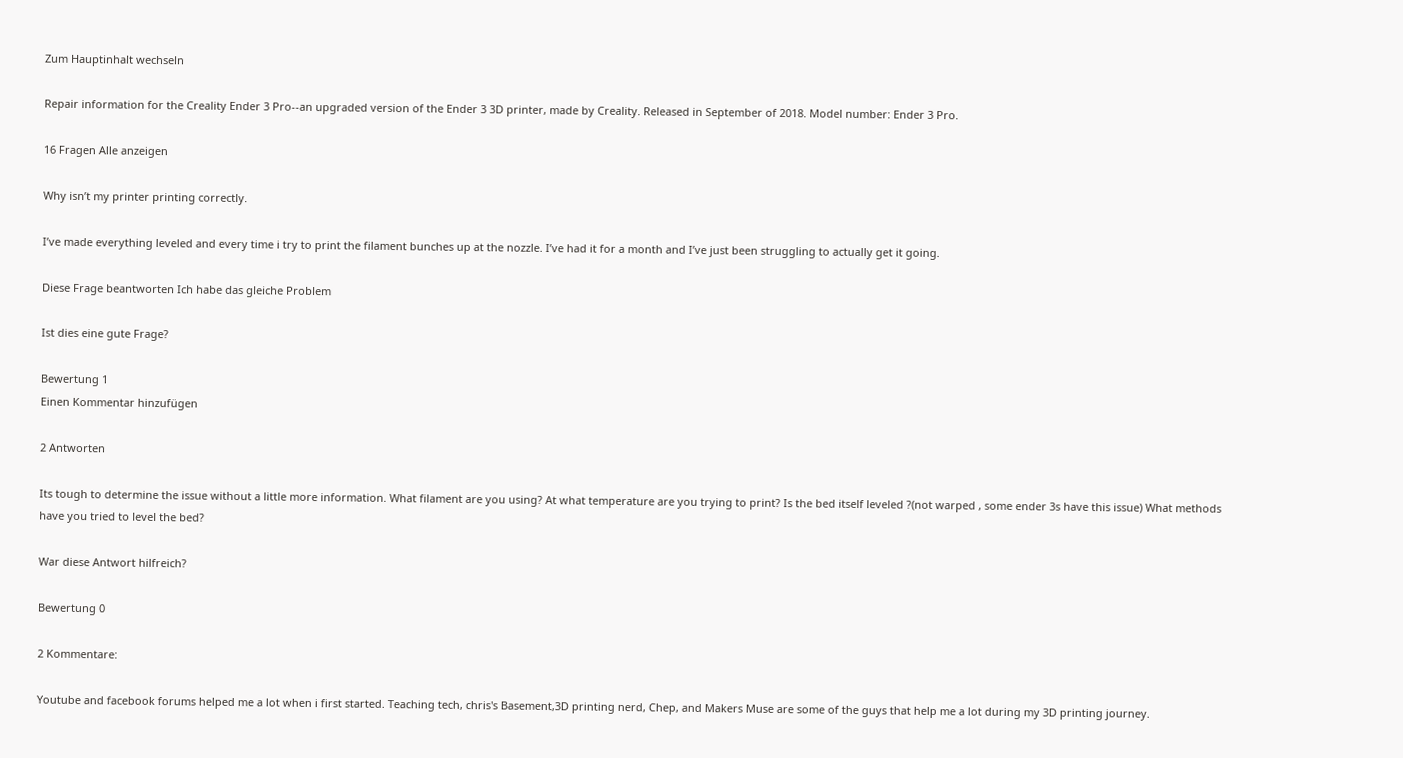Zum Hauptinhalt wechseln

Repair information for the Creality Ender 3 Pro--an upgraded version of the Ender 3 3D printer, made by Creality. Released in September of 2018. Model number: Ender 3 Pro.

16 Fragen Alle anzeigen

Why isn’t my printer printing correctly.

I’ve made everything leveled and every time i try to print the filament bunches up at the nozzle. I’ve had it for a month and I’ve just been struggling to actually get it going.

Diese Frage beantworten Ich habe das gleiche Problem

Ist dies eine gute Frage?

Bewertung 1
Einen Kommentar hinzufügen

2 Antworten

Its tough to determine the issue without a little more information. What filament are you using? At what temperature are you trying to print? Is the bed itself leveled ?(not warped , some ender 3s have this issue) What methods have you tried to level the bed?

War diese Antwort hilfreich?

Bewertung 0

2 Kommentare:

Youtube and facebook forums helped me a lot when i first started. Teaching tech, chris's Basement,3D printing nerd, Chep, and Makers Muse are some of the guys that help me a lot during my 3D printing journey.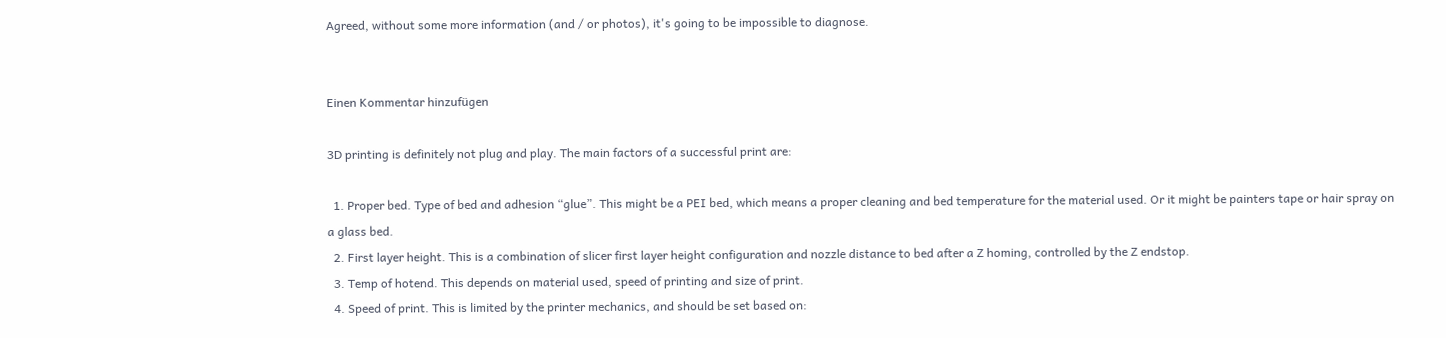Agreed, without some more information (and / or photos), it's going to be impossible to diagnose.


Einen Kommentar hinzufügen

3D printing is definitely not plug and play. The main factors of a successful print are:

  1. Proper bed. Type of bed and adhesion “glue”. This might be a PEI bed, which means a proper cleaning and bed temperature for the material used. Or it might be painters tape or hair spray on a glass bed.
  2. First layer height. This is a combination of slicer first layer height configuration and nozzle distance to bed after a Z homing, controlled by the Z endstop.
  3. Temp of hotend. This depends on material used, speed of printing and size of print.
  4. Speed of print. This is limited by the printer mechanics, and should be set based on: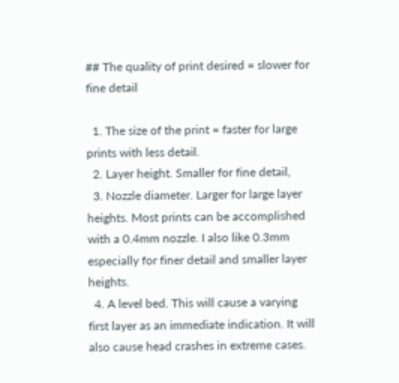## The quality of print desired = slower for fine detail

  1. The size of the print = faster for large prints with less detail.
  2. Layer height. Smaller for fine detail,
  3. Nozzle diameter. Larger for large layer heights. Most prints can be accomplished with a 0.4mm nozzle. I also like 0.3mm especially for finer detail and smaller layer heights.
  4. A level bed. This will cause a varying first layer as an immediate indication. It will also cause head crashes in extreme cases.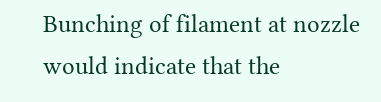Bunching of filament at nozzle would indicate that the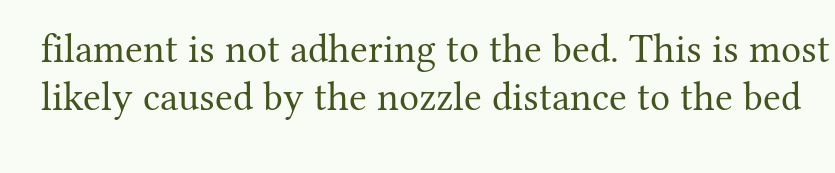filament is not adhering to the bed. This is most likely caused by the nozzle distance to the bed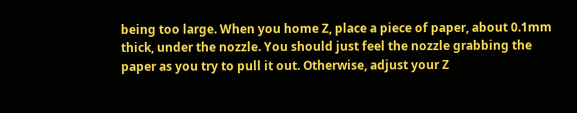being too large. When you home Z, place a piece of paper, about 0.1mm thick, under the nozzle. You should just feel the nozzle grabbing the paper as you try to pull it out. Otherwise, adjust your Z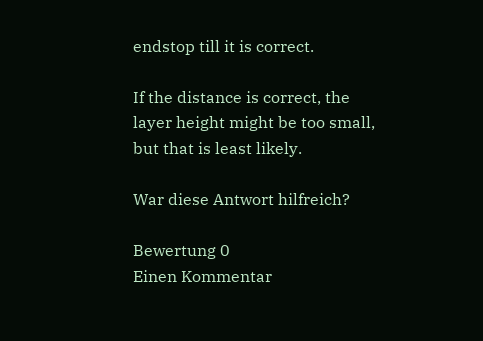endstop till it is correct.

If the distance is correct, the layer height might be too small, but that is least likely.

War diese Antwort hilfreich?

Bewertung 0
Einen Kommentar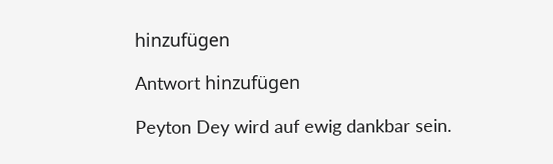hinzufügen

Antwort hinzufügen

Peyton Dey wird auf ewig dankbar sein.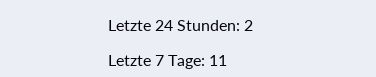Letzte 24 Stunden: 2

Letzte 7 Tage: 11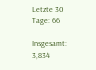Letzte 30 Tage: 66

Insgesamt: 3,834